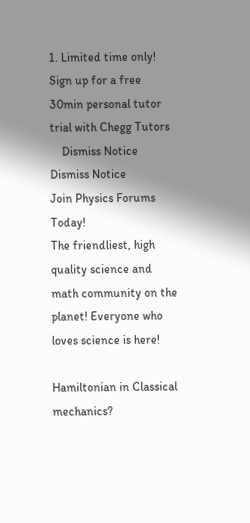1. Limited time only! Sign up for a free 30min personal tutor trial with Chegg Tutors
    Dismiss Notice
Dismiss Notice
Join Physics Forums Today!
The friendliest, high quality science and math community on the planet! Everyone who loves science is here!

Hamiltonian in Classical mechanics?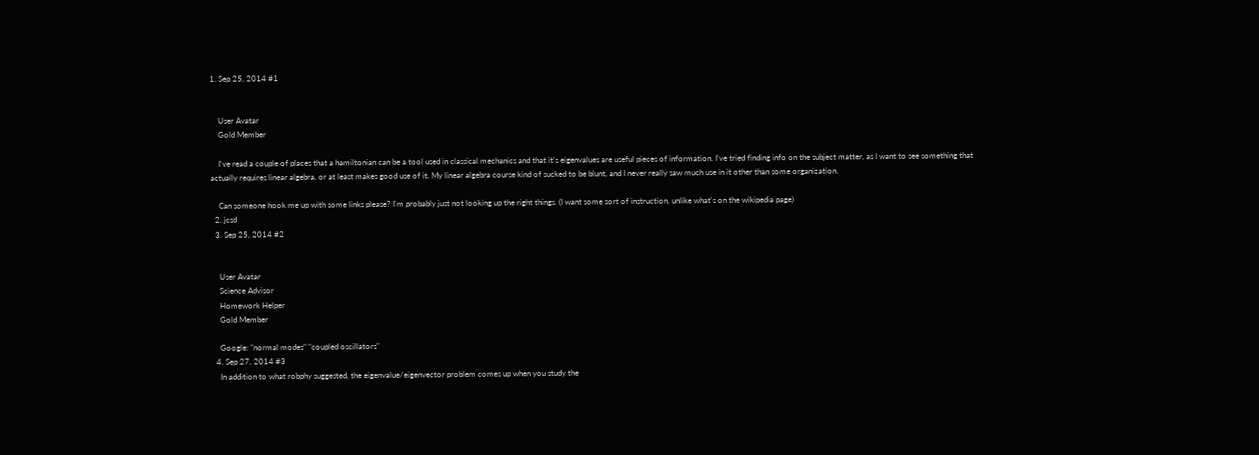1. Sep 25, 2014 #1


    User Avatar
    Gold Member

    I've read a couple of places that a hamiltonian can be a tool used in classical mechanics and that it's eigenvalues are useful pieces of information. I've tried finding info on the subject matter, as I want to see something that actually requires linear algebra, or at least makes good use of it. My linear algebra course kind of sucked to be blunt, and I never really saw much use in it other than some organization.

    Can someone hook me up with some links please? I'm probably just not looking up the right things. (I want some sort of instruction, unlike what's on the wikipedia page)
  2. jcsd
  3. Sep 25, 2014 #2


    User Avatar
    Science Advisor
    Homework Helper
    Gold Member

    Google: "normal modes" "coupled oscillators"
  4. Sep 27, 2014 #3
    In addition to what robphy suggested, the eigenvalue/eigenvector problem comes up when you study the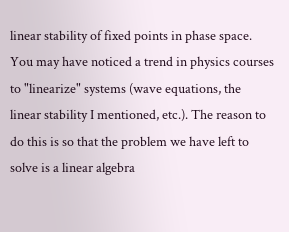linear stability of fixed points in phase space. You may have noticed a trend in physics courses to "linearize" systems (wave equations, the linear stability I mentioned, etc.). The reason to do this is so that the problem we have left to solve is a linear algebra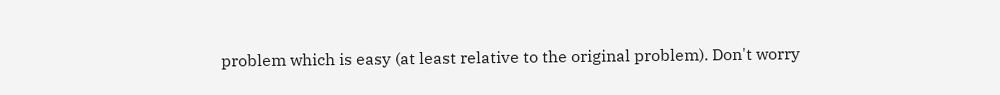problem which is easy (at least relative to the original problem). Don't worry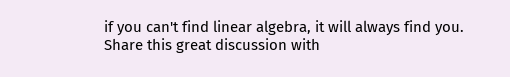if you can't find linear algebra, it will always find you.
Share this great discussion with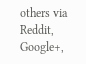others via Reddit, Google+,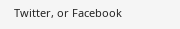Twitter, or Facebook